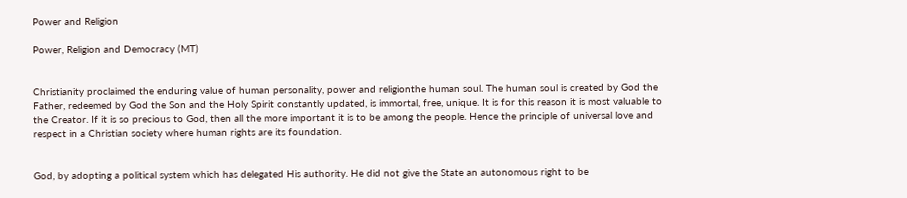Power and Religion

Power, Religion and Democracy (MT)


Christianity proclaimed the enduring value of human personality, power and religionthe human soul. The human soul is created by God the Father, redeemed by God the Son and the Holy Spirit constantly updated, is immortal, free, unique. It is for this reason it is most valuable to the Creator. If it is so precious to God, then all the more important it is to be among the people. Hence the principle of universal love and respect in a Christian society where human rights are its foundation.


God, by adopting a political system which has delegated His authority. He did not give the State an autonomous right to be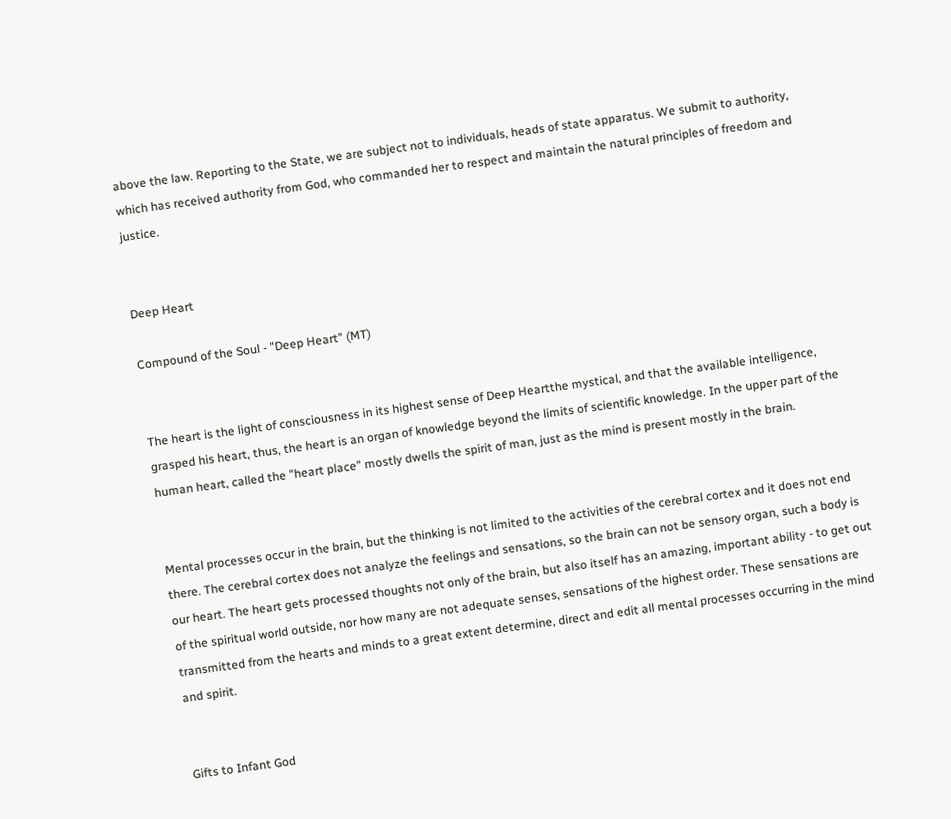above the law. Reporting to the State, we are subject not to individuals, heads of state apparatus. We submit to authority, which has received authority from God, who commanded her to respect and maintain the natural principles of freedom and justice.


Deep Heart

Compound of the Soul - "Deep Heart" (MT)


The heart is the light of consciousness in its highest sense of Deep Heartthe mystical, and that the available intelligence, grasped his heart, thus, the heart is an organ of knowledge beyond the limits of scientific knowledge. In the upper part of the human heart, called the "heart place" mostly dwells the spirit of man, just as the mind is present mostly in the brain.


Mental processes occur in the brain, but the thinking is not limited to the activities of the cerebral cortex and it does not end there. The cerebral cortex does not analyze the feelings and sensations, so the brain can not be sensory organ, such a body is our heart. The heart gets processed thoughts not only of the brain, but also itself has an amazing, important ability - to get out of the spiritual world outside, nor how many are not adequate senses, sensations of the highest order. These sensations are transmitted from the hearts and minds to a great extent determine, direct and edit all mental processes occurring in the mind and spirit.


Gifts to Infant God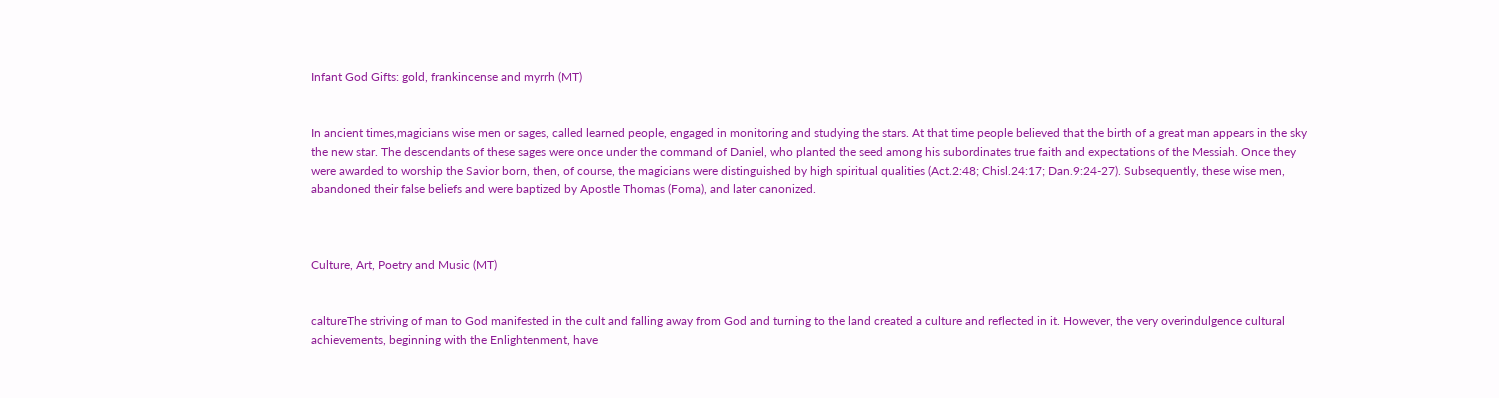Infant God Gifts: gold, frankincense and myrrh (MT)


In ancient times,magicians wise men or sages, called learned people, engaged in monitoring and studying the stars. At that time people believed that the birth of a great man appears in the sky the new star. The descendants of these sages were once under the command of Daniel, who planted the seed among his subordinates true faith and expectations of the Messiah. Once they were awarded to worship the Savior born, then, of course, the magicians were distinguished by high spiritual qualities (Act.2:48; Chisl.24:17; Dan.9:24-27). Subsequently, these wise men, abandoned their false beliefs and were baptized by Apostle Thomas (Foma), and later canonized.



Culture, Art, Poetry and Music (MT)


caltureThe striving of man to God manifested in the cult and falling away from God and turning to the land created a culture and reflected in it. However, the very overindulgence cultural achievements, beginning with the Enlightenment, have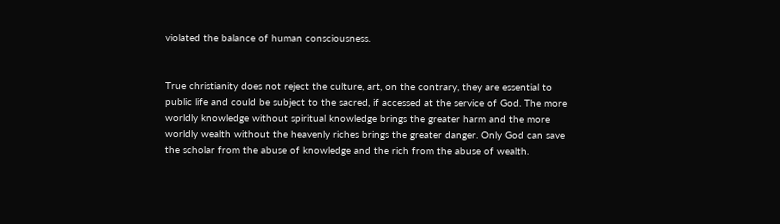violated the balance of human consciousness.


True christianity does not reject the culture, art, on the contrary, they are essential to public life and could be subject to the sacred, if accessed at the service of God. The more worldly knowledge without spiritual knowledge brings the greater harm and the more worldly wealth without the heavenly riches brings the greater danger. Only God can save the scholar from the abuse of knowledge and the rich from the abuse of wealth.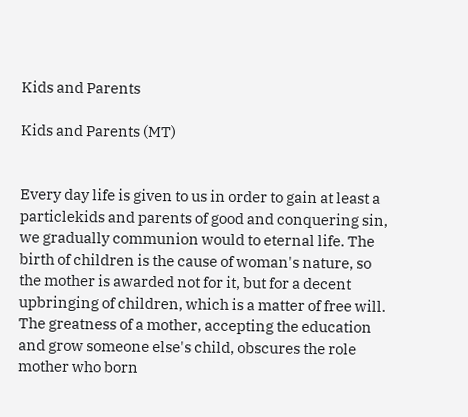Kids and Parents

Kids and Parents (MT)


Every day life is given to us in order to gain at least a particlekids and parents of good and conquering sin, we gradually communion would to eternal life. The birth of children is the cause of woman's nature, so the mother is awarded not for it, but for a decent upbringing of children, which is a matter of free will. The greatness of a mother, accepting the education and grow someone else's child, obscures the role mother who born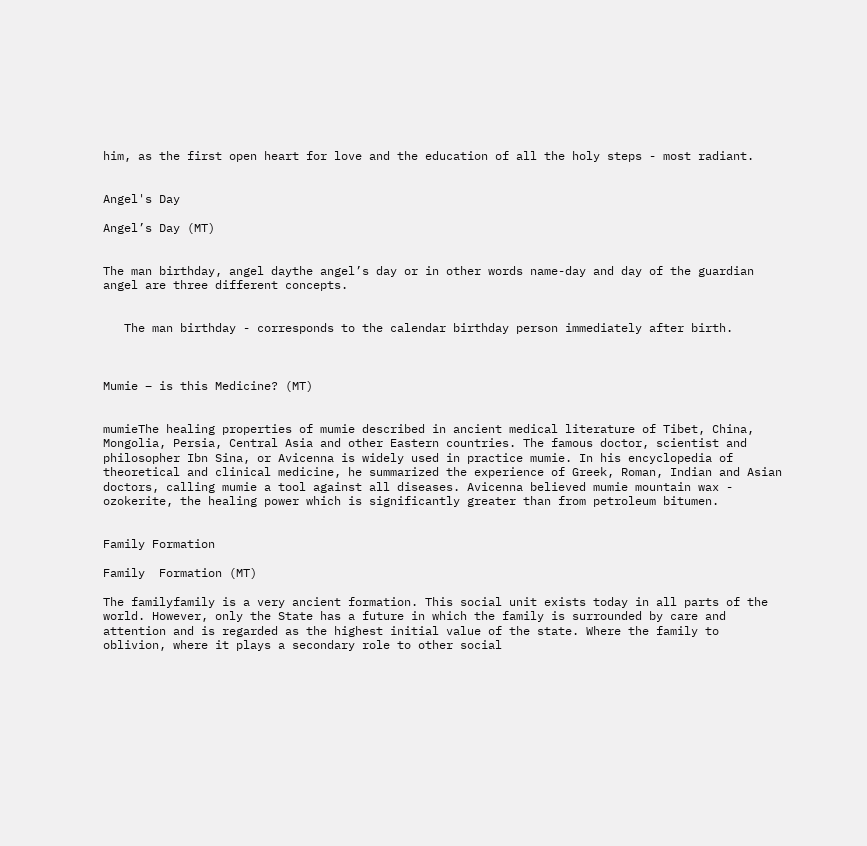him, as the first open heart for love and the education of all the holy steps - most radiant.


Angel's Day

Angel’s Day (MT)


The man birthday, angel daythe angel’s day or in other words name-day and day of the guardian angel are three different concepts.


   The man birthday - corresponds to the calendar birthday person immediately after birth.



Mumie – is this Medicine? (MT)


mumieThe healing properties of mumie described in ancient medical literature of Tibet, China, Mongolia, Persia, Central Asia and other Eastern countries. The famous doctor, scientist and philosopher Ibn Sina, or Avicenna is widely used in practice mumie. In his encyclopedia of theoretical and clinical medicine, he summarized the experience of Greek, Roman, Indian and Asian doctors, calling mumie a tool against all diseases. Avicenna believed mumie mountain wax - ozokerite, the healing power which is significantly greater than from petroleum bitumen.


Family Formation

Family  Formation (MT)

The familyfamily is a very ancient formation. This social unit exists today in all parts of the world. However, only the State has a future in which the family is surrounded by care and attention and is regarded as the highest initial value of the state. Where the family to oblivion, where it plays a secondary role to other social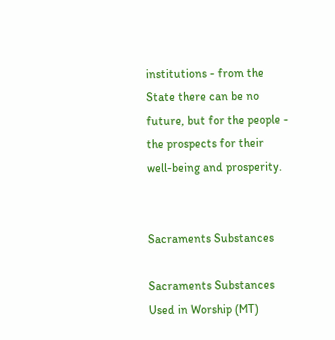institutions - from the State there can be no future, but for the people - the prospects for their well-being and prosperity.


Sacraments Substances

Sacraments Substances Used in Worship (MT)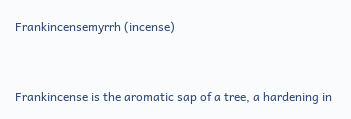Frankincensemyrrh (incense)


Frankincense is the aromatic sap of a tree, a hardening in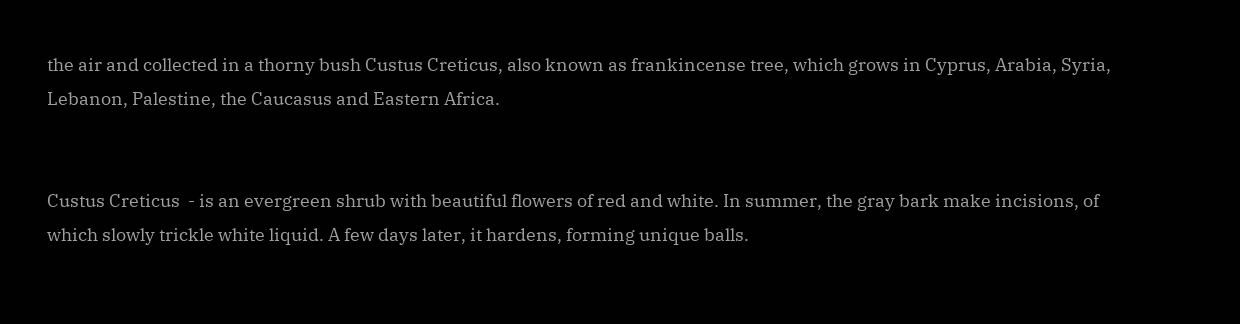the air and collected in a thorny bush Custus Creticus, also known as frankincense tree, which grows in Cyprus, Arabia, Syria, Lebanon, Palestine, the Caucasus and Eastern Africa.


Custus Creticus  - is an evergreen shrub with beautiful flowers of red and white. In summer, the gray bark make incisions, of which slowly trickle white liquid. A few days later, it hardens, forming unique balls.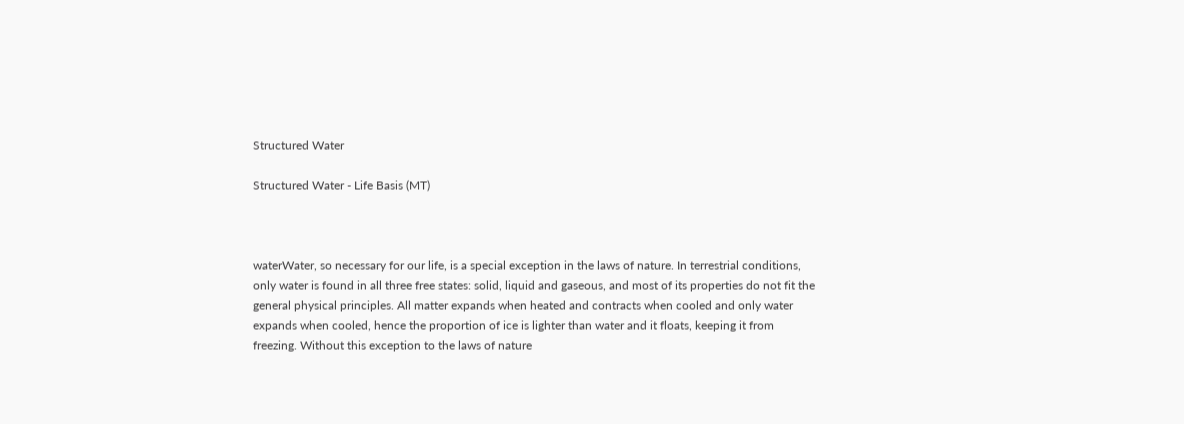Structured Water

Structured Water - Life Basis (MT)



waterWater, so necessary for our life, is a special exception in the laws of nature. In terrestrial conditions, only water is found in all three free states: solid, liquid and gaseous, and most of its properties do not fit the general physical principles. All matter expands when heated and contracts when cooled and only water expands when cooled, hence the proportion of ice is lighter than water and it floats, keeping it from freezing. Without this exception to the laws of nature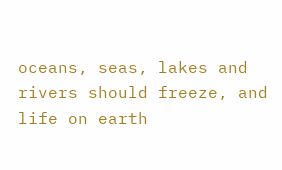oceans, seas, lakes and rivers should freeze, and life on earth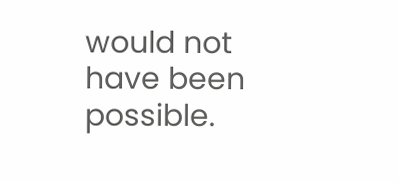would not have been possible.